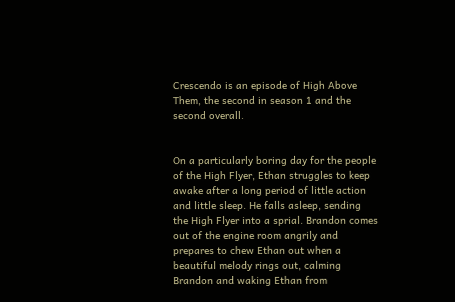Crescendo is an episode of High Above Them, the second in season 1 and the second overall.


On a particularly boring day for the people of the High Flyer, Ethan struggles to keep awake after a long period of little action and little sleep. He falls asleep, sending the High Flyer into a sprial. Brandon comes out of the engine room angrily and prepares to chew Ethan out when a beautiful melody rings out, calming Brandon and waking Ethan from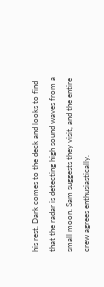his rest. Dark comes to the deck and looks to find that the radar is detecting high sound waves from a small moon. Sam suggests they visit, and the entire crew agrees enthusiastically.